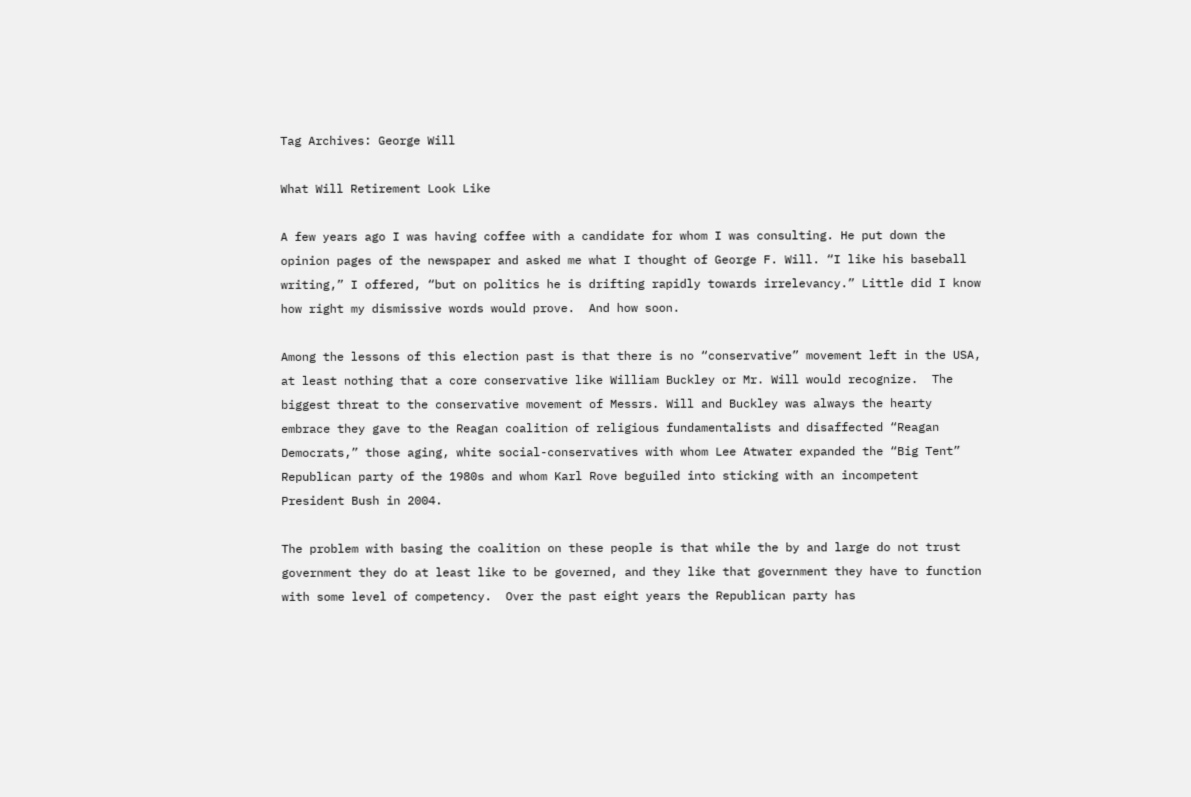Tag Archives: George Will

What Will Retirement Look Like

A few years ago I was having coffee with a candidate for whom I was consulting. He put down the opinion pages of the newspaper and asked me what I thought of George F. Will. “I like his baseball writing,” I offered, “but on politics he is drifting rapidly towards irrelevancy.” Little did I know how right my dismissive words would prove.  And how soon.

Among the lessons of this election past is that there is no “conservative” movement left in the USA, at least nothing that a core conservative like William Buckley or Mr. Will would recognize.  The biggest threat to the conservative movement of Messrs. Will and Buckley was always the hearty embrace they gave to the Reagan coalition of religious fundamentalists and disaffected “Reagan Democrats,” those aging, white social-conservatives with whom Lee Atwater expanded the “Big Tent” Republican party of the 1980s and whom Karl Rove beguiled into sticking with an incompetent President Bush in 2004.

The problem with basing the coalition on these people is that while the by and large do not trust government they do at least like to be governed, and they like that government they have to function with some level of competency.  Over the past eight years the Republican party has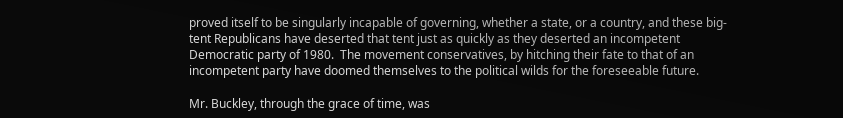proved itself to be singularly incapable of governing, whether a state, or a country, and these big-tent Republicans have deserted that tent just as quickly as they deserted an incompetent Democratic party of 1980.  The movement conservatives, by hitching their fate to that of an incompetent party have doomed themselves to the political wilds for the foreseeable future.

Mr. Buckley, through the grace of time, was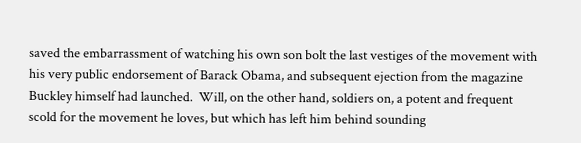saved the embarrassment of watching his own son bolt the last vestiges of the movement with his very public endorsement of Barack Obama, and subsequent ejection from the magazine Buckley himself had launched.  Will, on the other hand, soldiers on, a potent and frequent scold for the movement he loves, but which has left him behind sounding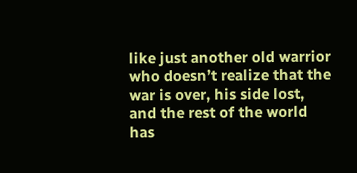like just another old warrior who doesn’t realize that the war is over, his side lost, and the rest of the world has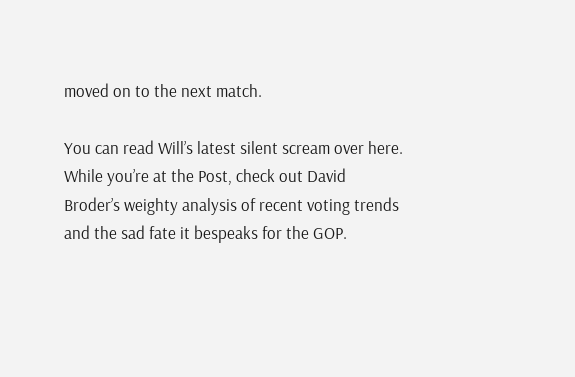moved on to the next match.

You can read Will’s latest silent scream over here. While you’re at the Post, check out David Broder’s weighty analysis of recent voting trends and the sad fate it bespeaks for the GOP.